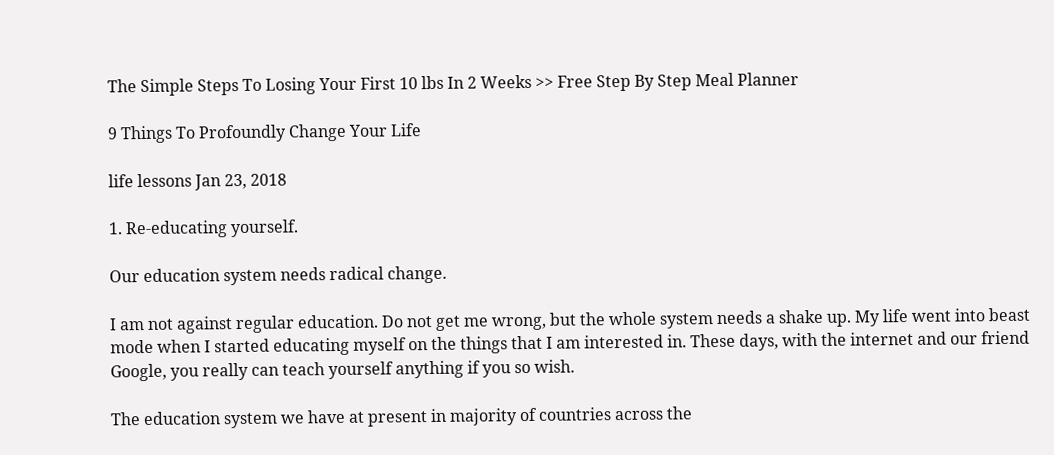The Simple Steps To Losing Your First 10 lbs In 2 Weeks >> Free Step By Step Meal Planner

9 Things To Profoundly Change Your Life

life lessons Jan 23, 2018

1. Re-educating yourself.

Our education system needs radical change.

I am not against regular education. Do not get me wrong, but the whole system needs a shake up. My life went into beast mode when I started educating myself on the things that I am interested in. These days, with the internet and our friend Google, you really can teach yourself anything if you so wish.

The education system we have at present in majority of countries across the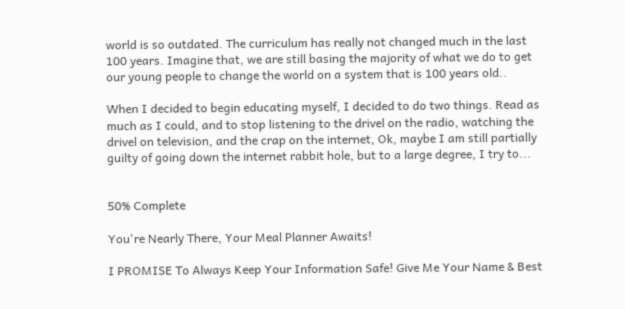world is so outdated. The curriculum has really not changed much in the last 100 years. Imagine that, we are still basing the majority of what we do to get our young people to change the world on a system that is 100 years old..

When I decided to begin educating myself, I decided to do two things. Read as much as I could, and to stop listening to the drivel on the radio, watching the drivel on television, and the crap on the internet, Ok, maybe I am still partially guilty of going down the internet rabbit hole, but to a large degree, I try to...


50% Complete

You're Nearly There, Your Meal Planner Awaits!

I PROMISE To Always Keep Your Information Safe! Give Me Your Name & Best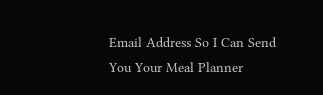Email Address So I Can Send You Your Meal Planner